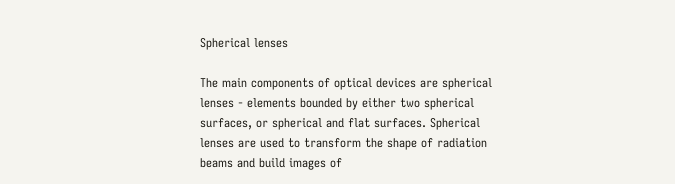Spherical lenses

The main components of optical devices are spherical lenses - elements bounded by either two spherical surfaces, or spherical and flat surfaces. Spherical lenses are used to transform the shape of radiation beams and build images of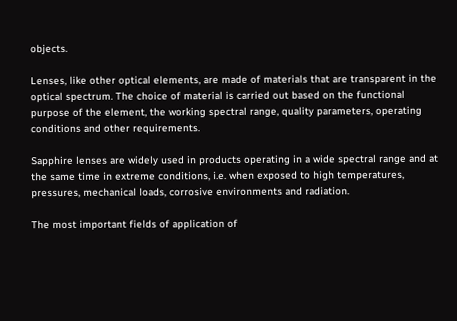objects.

Lenses, like other optical elements, are made of materials that are transparent in the optical spectrum. The choice of material is carried out based on the functional purpose of the element, the working spectral range, quality parameters, operating conditions and other requirements.

Sapphire lenses are widely used in products operating in a wide spectral range and at the same time in extreme conditions, i.e. when exposed to high temperatures, pressures, mechanical loads, corrosive environments and radiation.

The most important fields of application of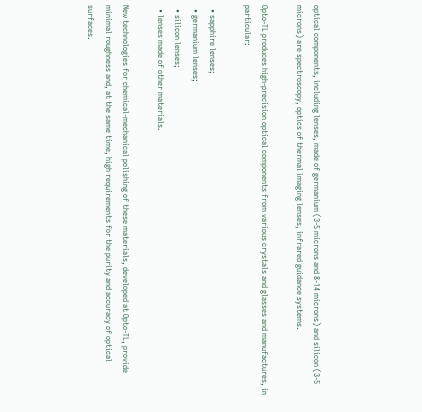optical components, including lenses, made of germanium (3-5 microns and 8-14 microns) and silicon (3-5 microns) are spectroscopy, optics of thermal imaging lenses, infrared guidance systems.

Opto-TL produces high-precision optical components from various crystals and glasses and manufactures, in particular:

  • sapphire lenses;
  • germanium lenses;
  • silicon lenses;
  • lenses made of other materials.

New technologies for chemical-mechanical polishing of these materials, developed at Opto-TL, provide minimal roughness and, at the same time, high requirements for the purity and accuracy of optical surfaces.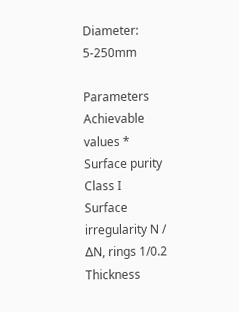Diameter: 5-250mm

Parameters Achievable values *
Surface purity Class I
Surface irregularity N / ∆N, rings 1/0.2
Thickness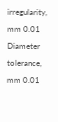irregularity, mm 0.01
Diameter tolerance, mm 0.01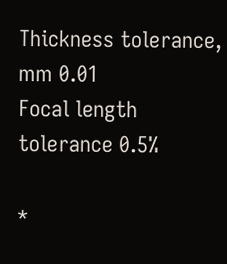Thickness tolerance, mm 0.01
Focal length tolerance 0.5%

*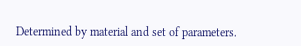Determined by material and set of parameters.